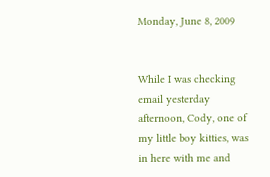Monday, June 8, 2009


While I was checking email yesterday afternoon, Cody, one of my little boy kitties, was in here with me and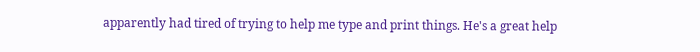apparently had tired of trying to help me type and print things. He's a great help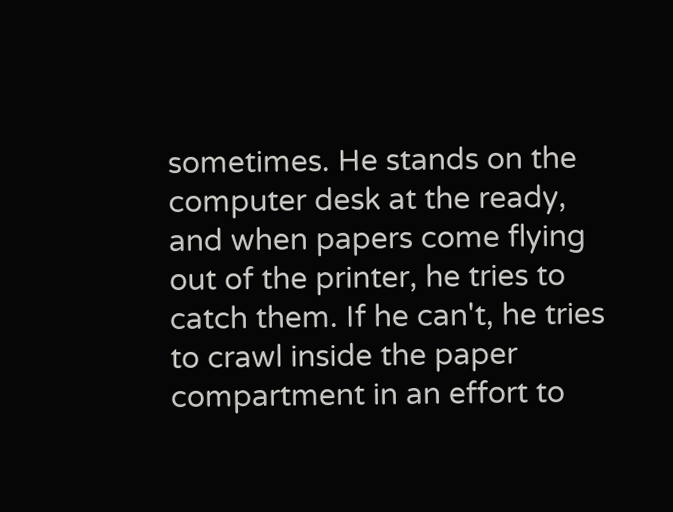sometimes. He stands on the computer desk at the ready, and when papers come flying out of the printer, he tries to catch them. If he can't, he tries to crawl inside the paper compartment in an effort to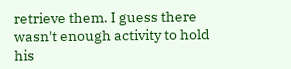retrieve them. I guess there wasn't enough activity to hold his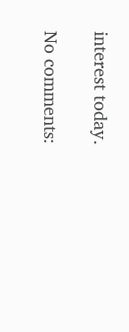interest today.

No comments: